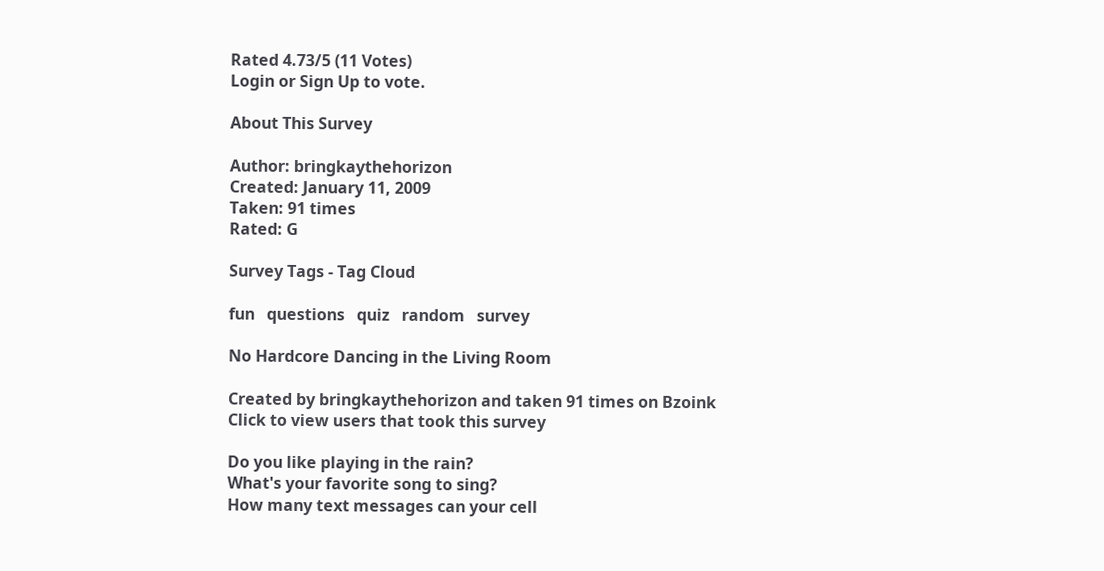Rated 4.73/5 (11 Votes)
Login or Sign Up to vote.

About This Survey

Author: bringkaythehorizon
Created: January 11, 2009
Taken: 91 times
Rated: G

Survey Tags - Tag Cloud

fun   questions   quiz   random   survey

No Hardcore Dancing in the Living Room

Created by bringkaythehorizon and taken 91 times on Bzoink
Click to view users that took this survey

Do you like playing in the rain?
What's your favorite song to sing?
How many text messages can your cell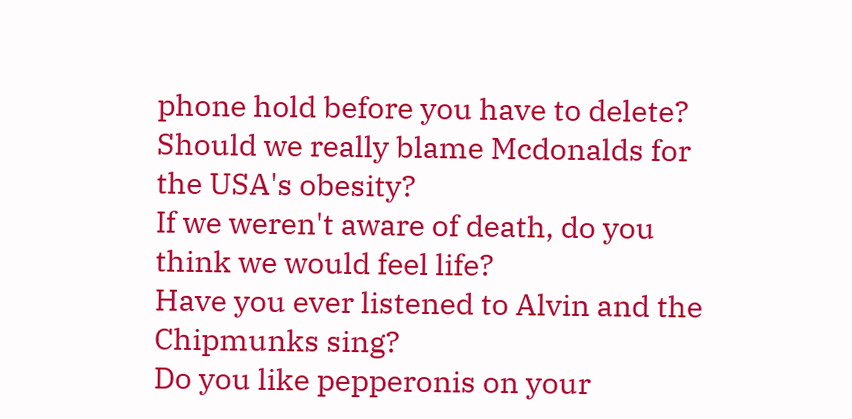phone hold before you have to delete?
Should we really blame Mcdonalds for the USA's obesity?
If we weren't aware of death, do you think we would feel life?
Have you ever listened to Alvin and the Chipmunks sing?
Do you like pepperonis on your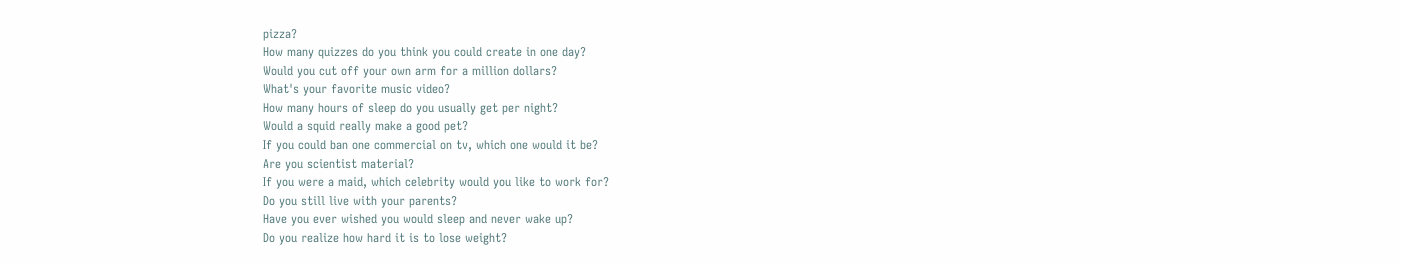pizza?
How many quizzes do you think you could create in one day?
Would you cut off your own arm for a million dollars?
What's your favorite music video?
How many hours of sleep do you usually get per night?
Would a squid really make a good pet?
If you could ban one commercial on tv, which one would it be?
Are you scientist material?
If you were a maid, which celebrity would you like to work for?
Do you still live with your parents?
Have you ever wished you would sleep and never wake up?
Do you realize how hard it is to lose weight?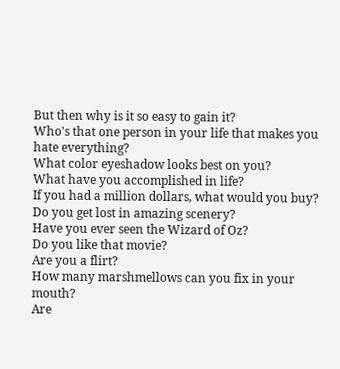But then why is it so easy to gain it?
Who's that one person in your life that makes you hate everything?
What color eyeshadow looks best on you?
What have you accomplished in life?
If you had a million dollars, what would you buy?
Do you get lost in amazing scenery?
Have you ever seen the Wizard of Oz?
Do you like that movie?
Are you a flirt?
How many marshmellows can you fix in your mouth?
Are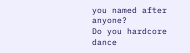you named after anyone?
Do you hardcore dance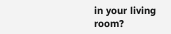in your living room?